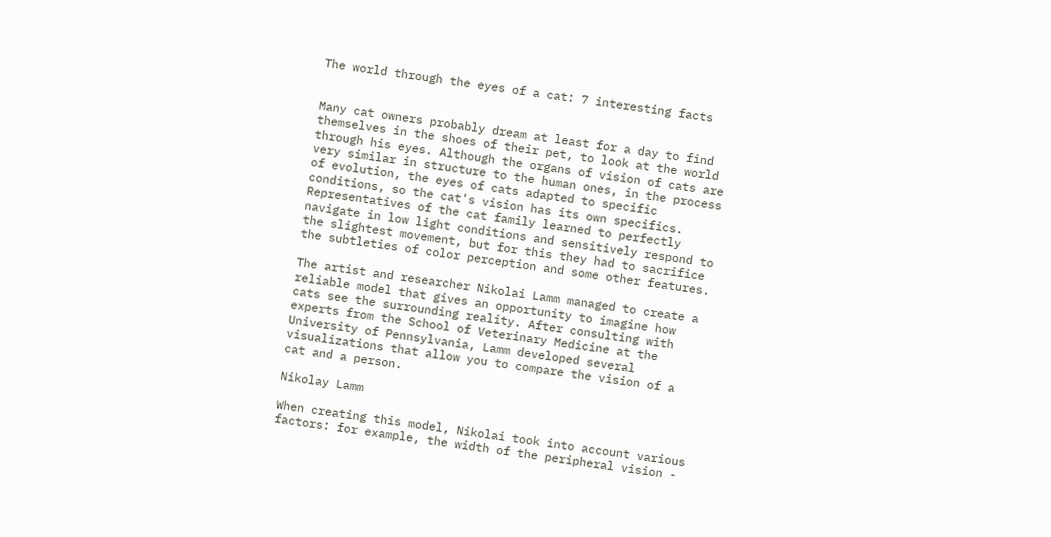The world through the eyes of a cat: 7 interesting facts


Many cat owners probably dream at least for a day to find themselves in the shoes of their pet, to look at the world through his eyes. Although the organs of vision of cats are very similar in structure to the human ones, in the process of evolution, the eyes of cats adapted to specific conditions, so the cat's vision has its own specifics. Representatives of the cat family learned to perfectly navigate in low light conditions and sensitively respond to the slightest movement, but for this they had to sacrifice the subtleties of color perception and some other features.

The artist and researcher Nikolai Lamm managed to create a reliable model that gives an opportunity to imagine how cats see the surrounding reality. After consulting with experts from the School of Veterinary Medicine at the University of Pennsylvania, Lamm developed several visualizations that allow you to compare the vision of a cat and a person.

Nikolay Lamm

When creating this model, Nikolai took into account various factors: for example, the width of the peripheral vision -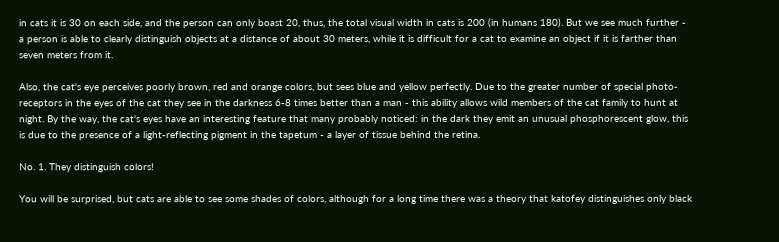in cats it is 30 on each side, and the person can only boast 20, thus, the total visual width in cats is 200 (in humans 180). But we see much further - a person is able to clearly distinguish objects at a distance of about 30 meters, while it is difficult for a cat to examine an object if it is farther than seven meters from it.

Also, the cat's eye perceives poorly brown, red and orange colors, but sees blue and yellow perfectly. Due to the greater number of special photo-receptors in the eyes of the cat they see in the darkness 6-8 times better than a man - this ability allows wild members of the cat family to hunt at night. By the way, the cat's eyes have an interesting feature that many probably noticed: in the dark they emit an unusual phosphorescent glow, this is due to the presence of a light-reflecting pigment in the tapetum - a layer of tissue behind the retina.

No. 1. They distinguish colors!

You will be surprised, but cats are able to see some shades of colors, although for a long time there was a theory that katofey distinguishes only black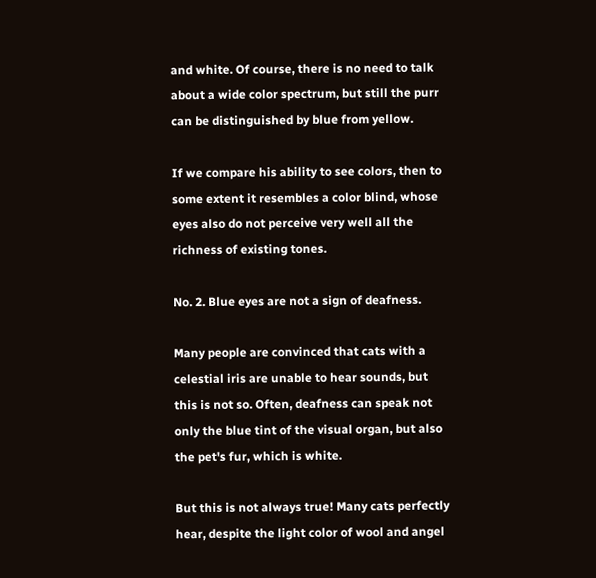and white. Of course, there is no need to talk about a wide color spectrum, but still the purr can be distinguished by blue from yellow.

If we compare his ability to see colors, then to some extent it resembles a color blind, whose eyes also do not perceive very well all the richness of existing tones.

No. 2. Blue eyes are not a sign of deafness.

Many people are convinced that cats with a celestial iris are unable to hear sounds, but this is not so. Often, deafness can speak not only the blue tint of the visual organ, but also the pet's fur, which is white.

But this is not always true! Many cats perfectly hear, despite the light color of wool and angel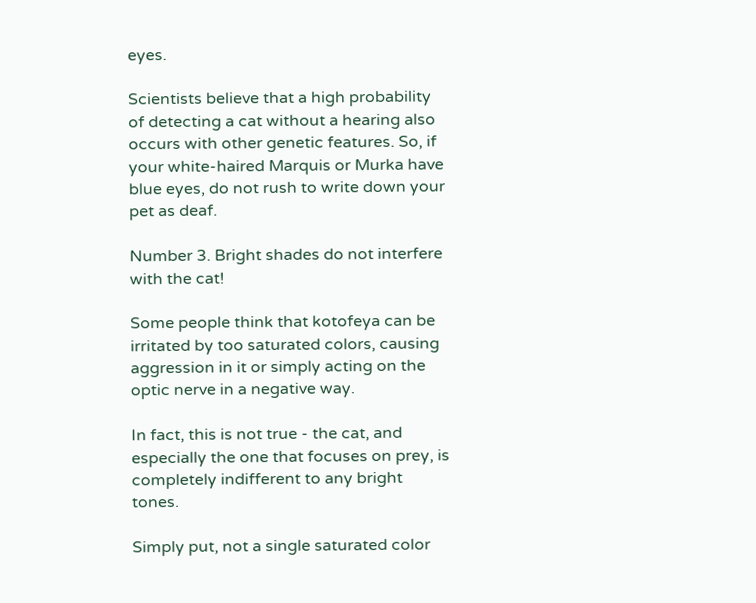eyes.

Scientists believe that a high probability of detecting a cat without a hearing also occurs with other genetic features. So, if your white-haired Marquis or Murka have blue eyes, do not rush to write down your pet as deaf.

Number 3. Bright shades do not interfere with the cat!

Some people think that kotofeya can be irritated by too saturated colors, causing aggression in it or simply acting on the optic nerve in a negative way.

In fact, this is not true - the cat, and especially the one that focuses on prey, is completely indifferent to any bright tones.

Simply put, not a single saturated color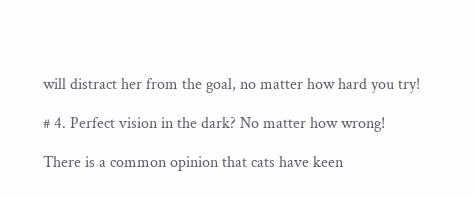will distract her from the goal, no matter how hard you try!

# 4. Perfect vision in the dark? No matter how wrong!

There is a common opinion that cats have keen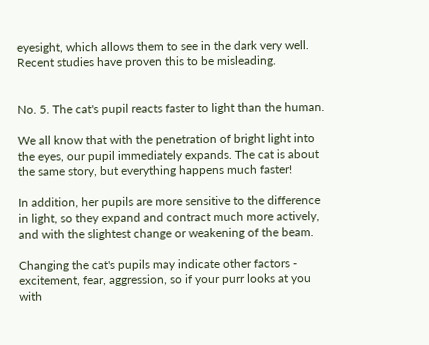eyesight, which allows them to see in the dark very well. Recent studies have proven this to be misleading.


No. 5. The cat's pupil reacts faster to light than the human.

We all know that with the penetration of bright light into the eyes, our pupil immediately expands. The cat is about the same story, but everything happens much faster!

In addition, her pupils are more sensitive to the difference in light, so they expand and contract much more actively, and with the slightest change or weakening of the beam.

Changing the cat's pupils may indicate other factors - excitement, fear, aggression, so if your purr looks at you with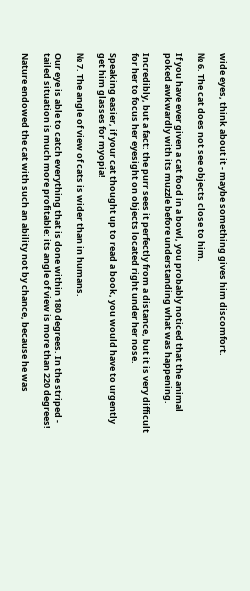wide eyes, think about it - maybe something gives him discomfort.

№ 6. The cat does not see objects close to him.

If you have ever given a cat food in a bowl, you probably noticed that the animal poked awkwardly with its muzzle before understanding what was happening.

Incredibly, but a fact: the purr sees it perfectly from a distance, but it is very difficult for her to focus her eyesight on objects located right under her nose.

Speaking easier, if your cat thought up to read a book, you would have to urgently get him glasses for myopia!

№ 7. The angle of view of cats is wider than in humans.

Our eye is able to catch everything that is done within 180 degrees. In the striped - tailed situation is much more profitable: its angle of view is more than 220 degrees!

Nature endowed the cat with such an ability not by chance, because he was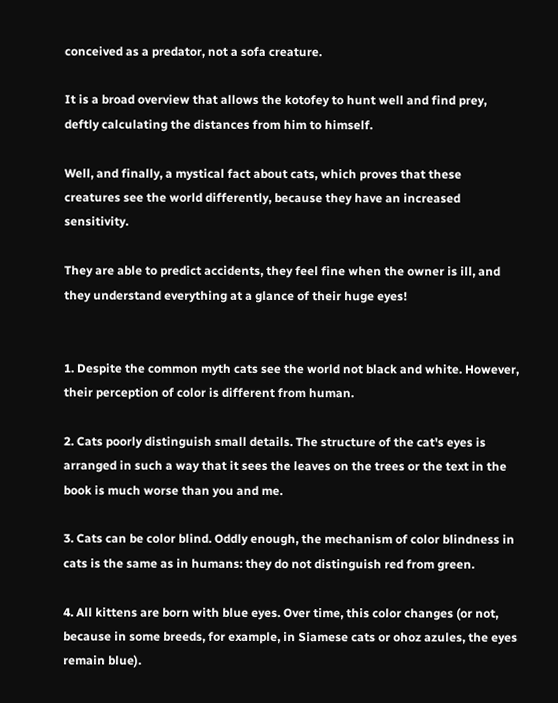conceived as a predator, not a sofa creature.

It is a broad overview that allows the kotofey to hunt well and find prey, deftly calculating the distances from him to himself.

Well, and finally, a mystical fact about cats, which proves that these creatures see the world differently, because they have an increased sensitivity.

They are able to predict accidents, they feel fine when the owner is ill, and they understand everything at a glance of their huge eyes!


1. Despite the common myth cats see the world not black and white. However, their perception of color is different from human.

2. Cats poorly distinguish small details. The structure of the cat's eyes is arranged in such a way that it sees the leaves on the trees or the text in the book is much worse than you and me.

3. Cats can be color blind. Oddly enough, the mechanism of color blindness in cats is the same as in humans: they do not distinguish red from green.

4. All kittens are born with blue eyes. Over time, this color changes (or not, because in some breeds, for example, in Siamese cats or ohoz azules, the eyes remain blue).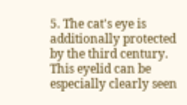5. The cat's eye is additionally protected by the third century. This eyelid can be especially clearly seen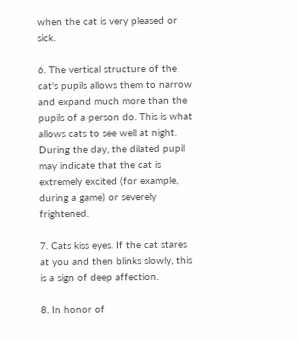when the cat is very pleased or sick.

6. The vertical structure of the cat's pupils allows them to narrow and expand much more than the pupils of a person do. This is what allows cats to see well at night. During the day, the dilated pupil may indicate that the cat is extremely excited (for example, during a game) or severely frightened.

7. Cats kiss eyes. If the cat stares at you and then blinks slowly, this is a sign of deep affection.

8. In honor of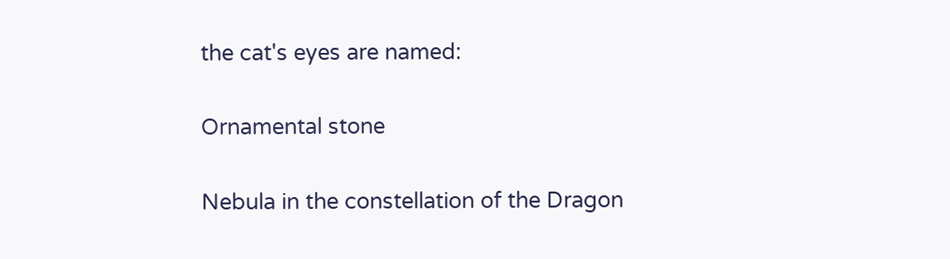the cat's eyes are named:

Ornamental stone

Nebula in the constellation of the Dragon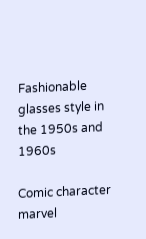Fashionable glasses style in the 1950s and 1960s

Comic character marvel